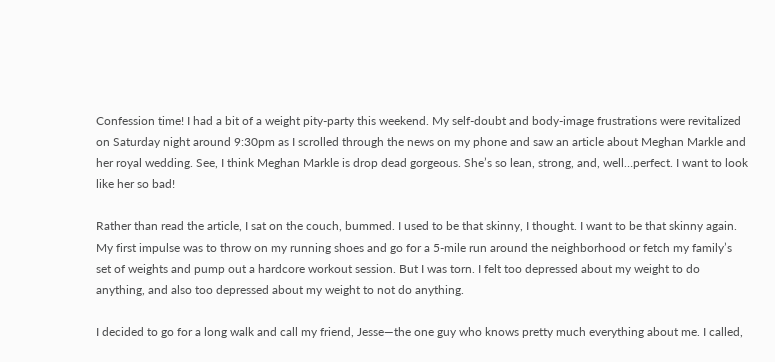Confession time! I had a bit of a weight pity-party this weekend. My self-doubt and body-image frustrations were revitalized on Saturday night around 9:30pm as I scrolled through the news on my phone and saw an article about Meghan Markle and her royal wedding. See, I think Meghan Markle is drop dead gorgeous. She’s so lean, strong, and, well…perfect. I want to look like her so bad!

Rather than read the article, I sat on the couch, bummed. I used to be that skinny, I thought. I want to be that skinny again. My first impulse was to throw on my running shoes and go for a 5-mile run around the neighborhood or fetch my family’s set of weights and pump out a hardcore workout session. But I was torn. I felt too depressed about my weight to do anything, and also too depressed about my weight to not do anything.

I decided to go for a long walk and call my friend, Jesse—the one guy who knows pretty much everything about me. I called,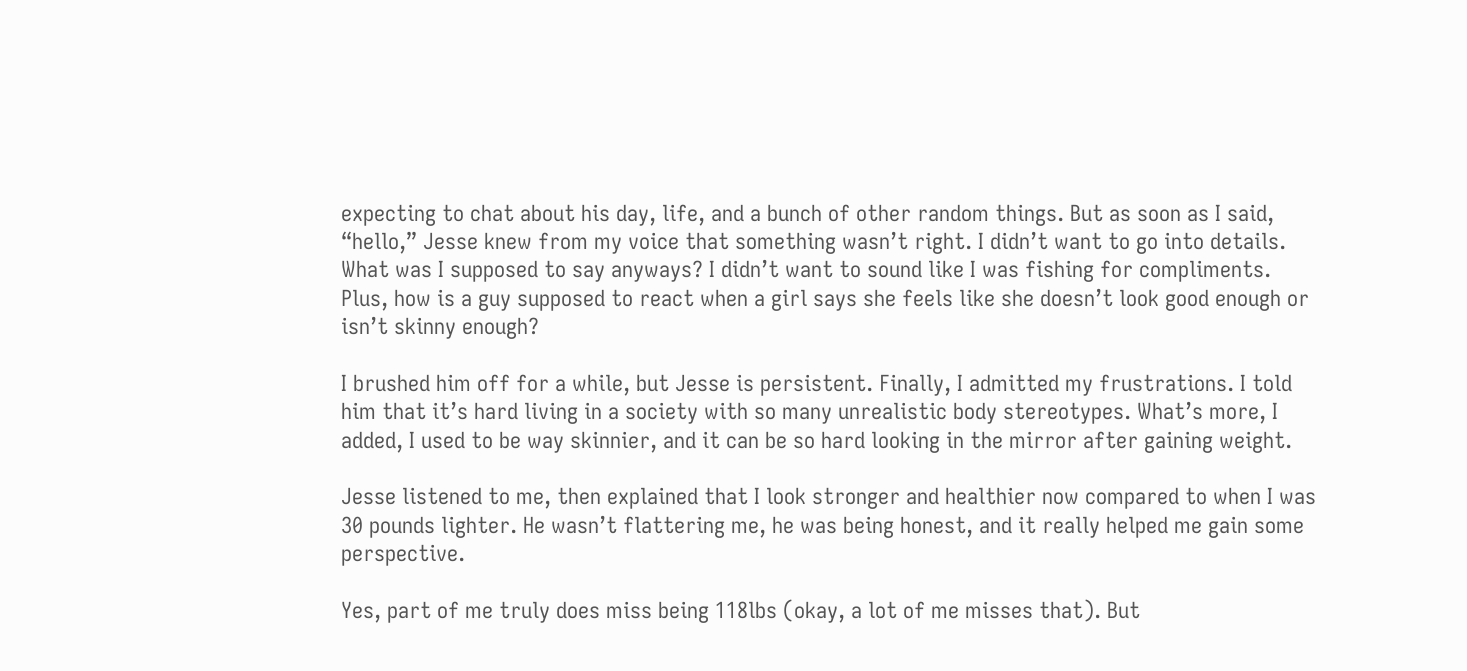expecting to chat about his day, life, and a bunch of other random things. But as soon as I said, “hello,” Jesse knew from my voice that something wasn’t right. I didn’t want to go into details. What was I supposed to say anyways? I didn’t want to sound like I was fishing for compliments. Plus, how is a guy supposed to react when a girl says she feels like she doesn’t look good enough or isn’t skinny enough?

I brushed him off for a while, but Jesse is persistent. Finally, I admitted my frustrations. I told him that it’s hard living in a society with so many unrealistic body stereotypes. What’s more, I added, I used to be way skinnier, and it can be so hard looking in the mirror after gaining weight.

Jesse listened to me, then explained that I look stronger and healthier now compared to when I was 30 pounds lighter. He wasn’t flattering me, he was being honest, and it really helped me gain some perspective.

Yes, part of me truly does miss being 118lbs (okay, a lot of me misses that). But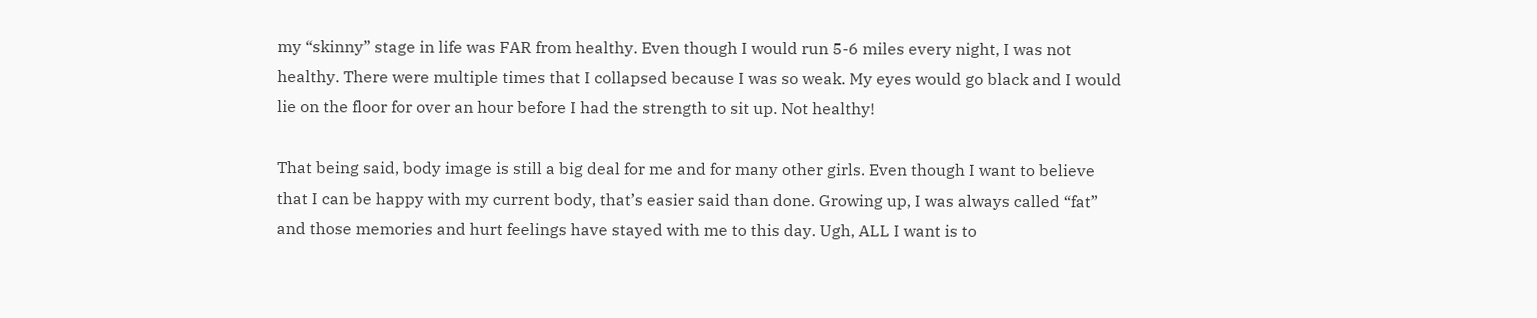my “skinny” stage in life was FAR from healthy. Even though I would run 5-6 miles every night, I was not healthy. There were multiple times that I collapsed because I was so weak. My eyes would go black and I would lie on the floor for over an hour before I had the strength to sit up. Not healthy!

That being said, body image is still a big deal for me and for many other girls. Even though I want to believe that I can be happy with my current body, that’s easier said than done. Growing up, I was always called “fat” and those memories and hurt feelings have stayed with me to this day. Ugh, ALL I want is to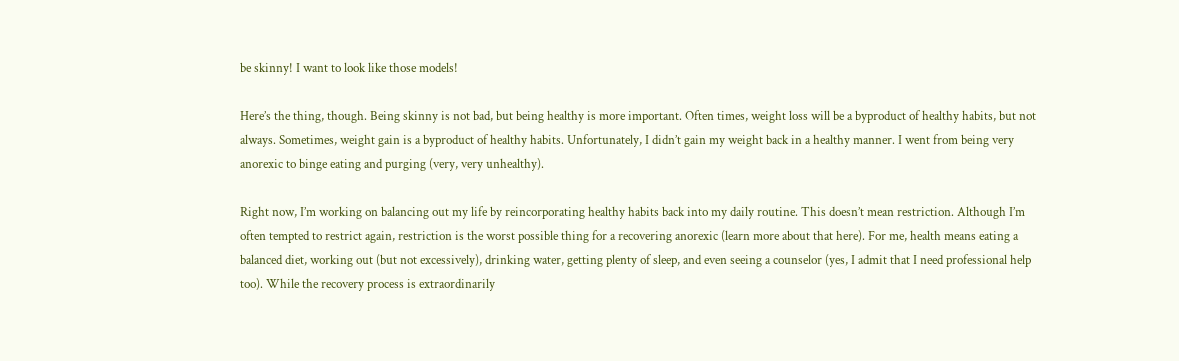be skinny! I want to look like those models!

Here’s the thing, though. Being skinny is not bad, but being healthy is more important. Often times, weight loss will be a byproduct of healthy habits, but not always. Sometimes, weight gain is a byproduct of healthy habits. Unfortunately, I didn’t gain my weight back in a healthy manner. I went from being very anorexic to binge eating and purging (very, very unhealthy).

Right now, I’m working on balancing out my life by reincorporating healthy habits back into my daily routine. This doesn’t mean restriction. Although I’m often tempted to restrict again, restriction is the worst possible thing for a recovering anorexic (learn more about that here). For me, health means eating a balanced diet, working out (but not excessively), drinking water, getting plenty of sleep, and even seeing a counselor (yes, I admit that I need professional help too). While the recovery process is extraordinarily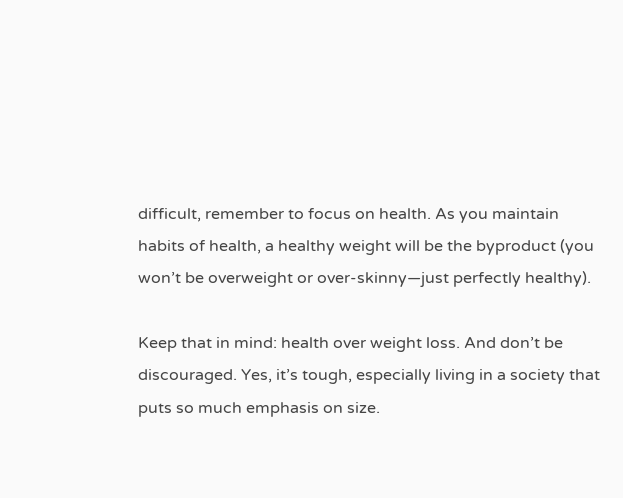difficult, remember to focus on health. As you maintain habits of health, a healthy weight will be the byproduct (you won’t be overweight or over-skinny—just perfectly healthy).

Keep that in mind: health over weight loss. And don’t be discouraged. Yes, it’s tough, especially living in a society that puts so much emphasis on size.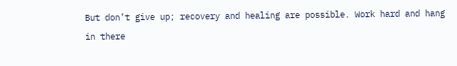But don’t give up; recovery and healing are possible. Work hard and hang in there